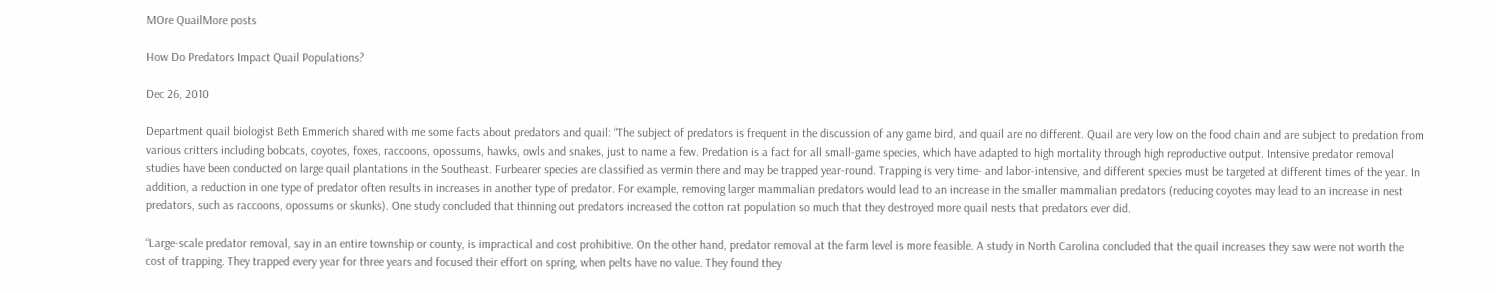MOre QuailMore posts

How Do Predators Impact Quail Populations?

Dec 26, 2010

Department quail biologist Beth Emmerich shared with me some facts about predators and quail: “The subject of predators is frequent in the discussion of any game bird, and quail are no different. Quail are very low on the food chain and are subject to predation from various critters including bobcats, coyotes, foxes, raccoons, opossums, hawks, owls and snakes, just to name a few. Predation is a fact for all small-game species, which have adapted to high mortality through high reproductive output. Intensive predator removal studies have been conducted on large quail plantations in the Southeast. Furbearer species are classified as vermin there and may be trapped year-round. Trapping is very time- and labor-intensive, and different species must be targeted at different times of the year. In addition, a reduction in one type of predator often results in increases in another type of predator. For example, removing larger mammalian predators would lead to an increase in the smaller mammalian predators (reducing coyotes may lead to an increase in nest predators, such as raccoons, opossums or skunks). One study concluded that thinning out predators increased the cotton rat population so much that they destroyed more quail nests that predators ever did.

“Large-scale predator removal, say in an entire township or county, is impractical and cost prohibitive. On the other hand, predator removal at the farm level is more feasible. A study in North Carolina concluded that the quail increases they saw were not worth the cost of trapping. They trapped every year for three years and focused their effort on spring, when pelts have no value. They found they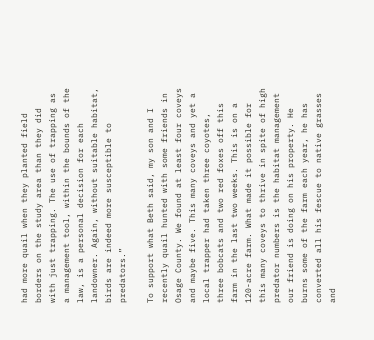had more quail when they planted field borders on the study area than they did with just trapping. The use of trapping as a management tool, within the bounds of the law, is a personal decision for each landowner. Again, without suitable habitat, birds are indeed more susceptible to predators.”

To support what Beth said, my son and I recently quail hunted with some friends in Osage County. We found at least four coveys and maybe five. This many coveys and yet a local trapper had taken three coyotes, three bobcats and two red foxes off this farm in the last two weeks. This is on a 120-acre farm. What made it possible for this many coveys to thrive in spite of high predator numbers is the habitat management our friend is doing on his property. He burns some of the farm each year, he has converted all his fescue to native grasses and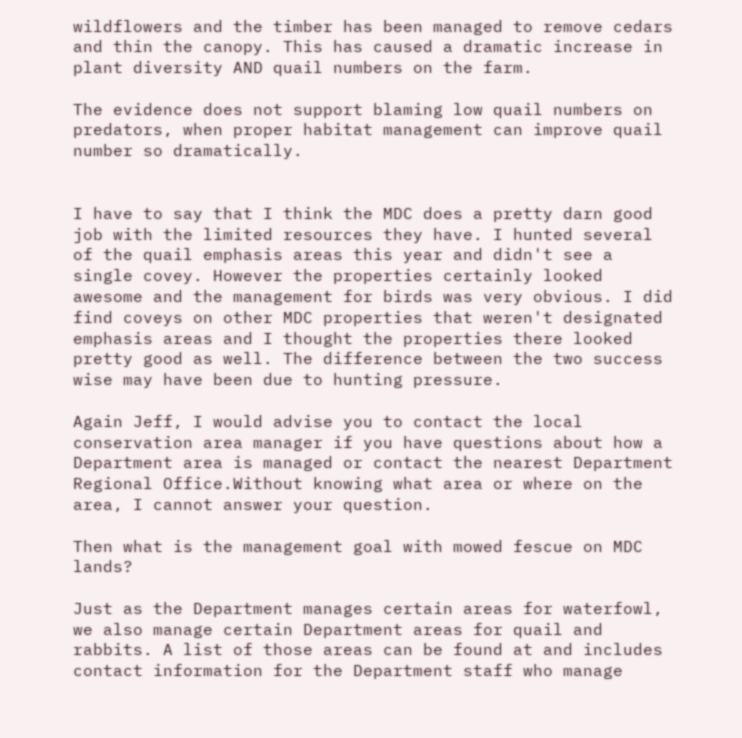wildflowers and the timber has been managed to remove cedars and thin the canopy. This has caused a dramatic increase in plant diversity AND quail numbers on the farm.

The evidence does not support blaming low quail numbers on predators, when proper habitat management can improve quail number so dramatically.


I have to say that I think the MDC does a pretty darn good job with the limited resources they have. I hunted several of the quail emphasis areas this year and didn't see a single covey. However the properties certainly looked awesome and the management for birds was very obvious. I did find coveys on other MDC properties that weren't designated emphasis areas and I thought the properties there looked pretty good as well. The difference between the two success wise may have been due to hunting pressure.

Again Jeff, I would advise you to contact the local conservation area manager if you have questions about how a Department area is managed or contact the nearest Department Regional Office.Without knowing what area or where on the area, I cannot answer your question.

Then what is the management goal with mowed fescue on MDC lands?

Just as the Department manages certain areas for waterfowl, we also manage certain Department areas for quail and rabbits. A list of those areas can be found at and includes contact information for the Department staff who manage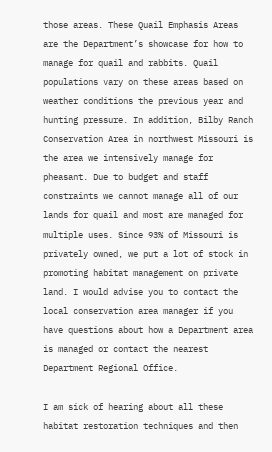those areas. These Quail Emphasis Areas are the Department’s showcase for how to manage for quail and rabbits. Quail populations vary on these areas based on weather conditions the previous year and hunting pressure. In addition, Bilby Ranch Conservation Area in northwest Missouri is the area we intensively manage for pheasant. Due to budget and staff constraints we cannot manage all of our lands for quail and most are managed for multiple uses. Since 93% of Missouri is privately owned, we put a lot of stock in promoting habitat management on private land. I would advise you to contact the local conservation area manager if you have questions about how a Department area is managed or contact the nearest Department Regional Office.

I am sick of hearing about all these habitat restoration techniques and then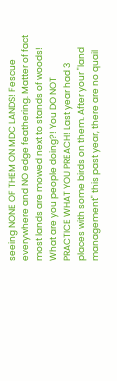seeing NONE OF THEM ON MDC LANDS! Fescue everywhere and NO edge feathering. Matter of fact most lands are mowed next to stands of woods! What are you people doing?! You DO NOT PRACTICE WHAT YOU PREACH! Last year had 3 places with some birds on them. After your "land management" this past year, there are no quail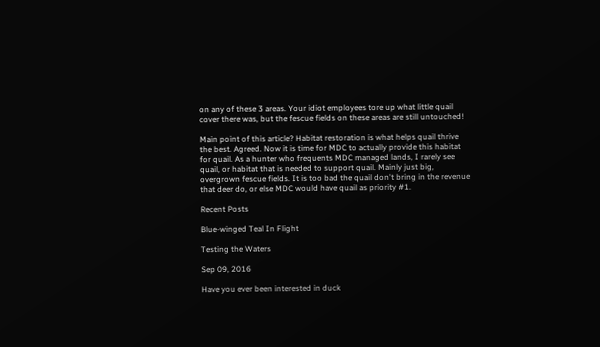on any of these 3 areas. Your idiot employees tore up what little quail cover there was, but the fescue fields on these areas are still untouched!

Main point of this article? Habitat restoration is what helps quail thrive the best. Agreed. Now it is time for MDC to actually provide this habitat for quail. As a hunter who frequents MDC managed lands, I rarely see quail, or habitat that is needed to support quail. Mainly just big, overgrown fescue fields. It is too bad the quail don't bring in the revenue that deer do, or else MDC would have quail as priority #1.

Recent Posts

Blue-winged Teal In Flight

Testing the Waters

Sep 09, 2016

Have you ever been interested in duck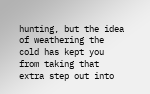hunting, but the idea of weathering the cold has kept you from taking that extra step out into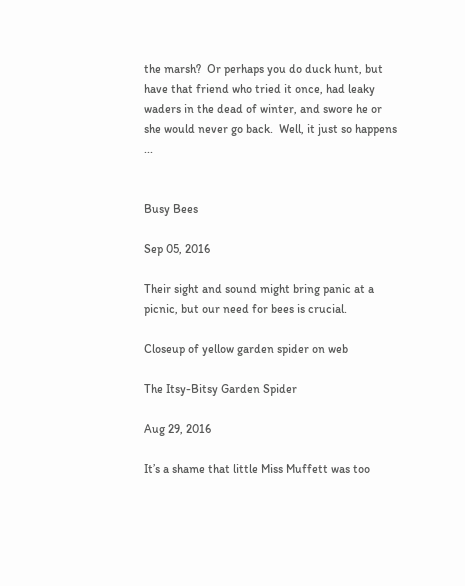the marsh?  Or perhaps you do duck hunt, but have that friend who tried it once, had leaky waders in the dead of winter, and swore he or she would never go back.  Well, it just so happens ...


Busy Bees

Sep 05, 2016

Their sight and sound might bring panic at a picnic, but our need for bees is crucial.

Closeup of yellow garden spider on web

The Itsy-Bitsy Garden Spider

Aug 29, 2016

It’s a shame that little Miss Muffett was too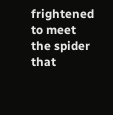frightened to meet the spider that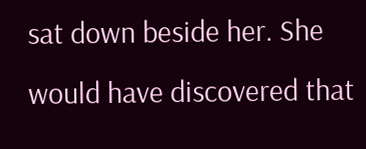sat down beside her. She would have discovered that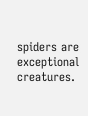spiders are exceptional creatures.